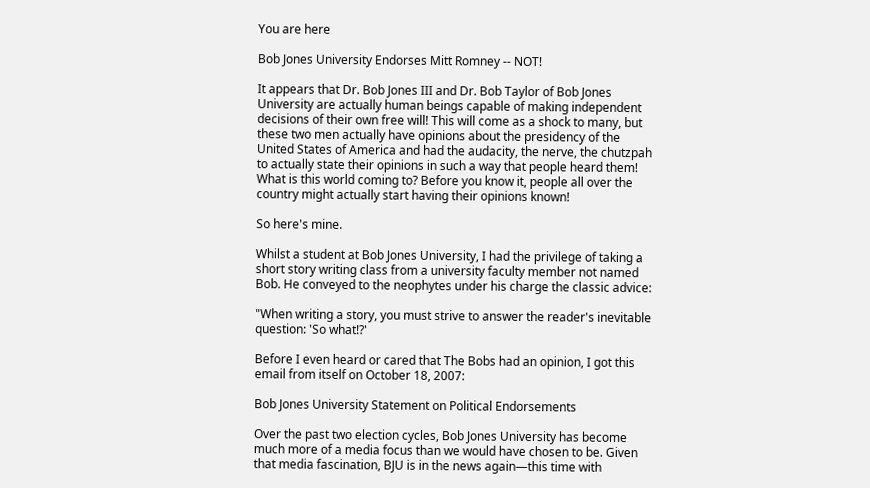You are here

Bob Jones University Endorses Mitt Romney -- NOT!

It appears that Dr. Bob Jones III and Dr. Bob Taylor of Bob Jones University are actually human beings capable of making independent decisions of their own free will! This will come as a shock to many, but these two men actually have opinions about the presidency of the United States of America and had the audacity, the nerve, the chutzpah to actually state their opinions in such a way that people heard them! What is this world coming to? Before you know it, people all over the country might actually start having their opinions known!

So here's mine.

Whilst a student at Bob Jones University, I had the privilege of taking a short story writing class from a university faculty member not named Bob. He conveyed to the neophytes under his charge the classic advice:

"When writing a story, you must strive to answer the reader's inevitable question: 'So what!?'

Before I even heard or cared that The Bobs had an opinion, I got this email from itself on October 18, 2007:

Bob Jones University Statement on Political Endorsements

Over the past two election cycles, Bob Jones University has become much more of a media focus than we would have chosen to be. Given that media fascination, BJU is in the news again—this time with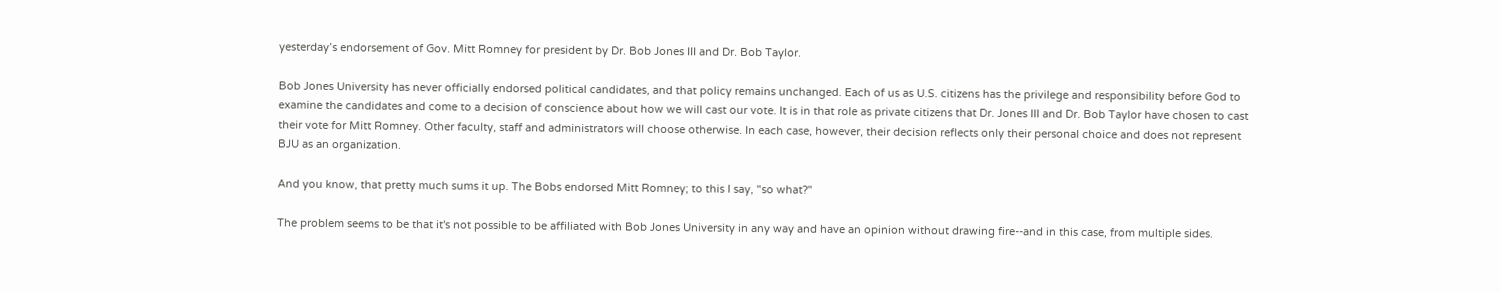yesterday’s endorsement of Gov. Mitt Romney for president by Dr. Bob Jones III and Dr. Bob Taylor.

Bob Jones University has never officially endorsed political candidates, and that policy remains unchanged. Each of us as U.S. citizens has the privilege and responsibility before God to examine the candidates and come to a decision of conscience about how we will cast our vote. It is in that role as private citizens that Dr. Jones III and Dr. Bob Taylor have chosen to cast their vote for Mitt Romney. Other faculty, staff and administrators will choose otherwise. In each case, however, their decision reflects only their personal choice and does not represent BJU as an organization.

And you know, that pretty much sums it up. The Bobs endorsed Mitt Romney; to this I say, "so what?"

The problem seems to be that it's not possible to be affiliated with Bob Jones University in any way and have an opinion without drawing fire--and in this case, from multiple sides.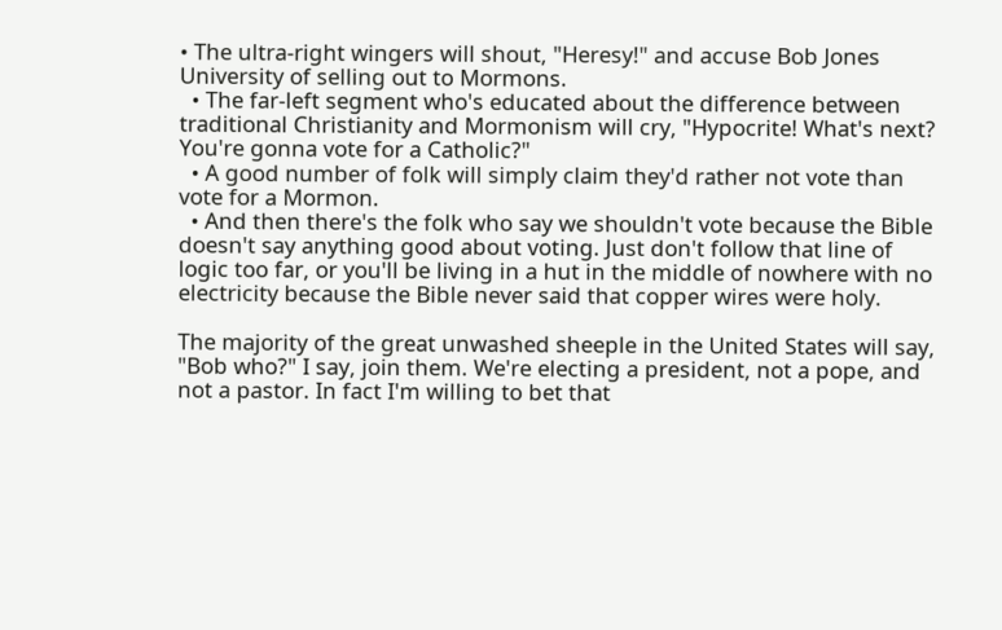• The ultra-right wingers will shout, "Heresy!" and accuse Bob Jones University of selling out to Mormons.
  • The far-left segment who's educated about the difference between traditional Christianity and Mormonism will cry, "Hypocrite! What's next? You're gonna vote for a Catholic?"
  • A good number of folk will simply claim they'd rather not vote than vote for a Mormon.
  • And then there's the folk who say we shouldn't vote because the Bible doesn't say anything good about voting. Just don't follow that line of logic too far, or you'll be living in a hut in the middle of nowhere with no electricity because the Bible never said that copper wires were holy.

The majority of the great unwashed sheeple in the United States will say, "Bob who?" I say, join them. We're electing a president, not a pope, and not a pastor. In fact I'm willing to bet that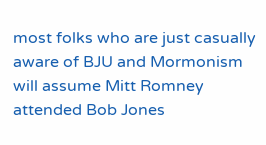most folks who are just casually aware of BJU and Mormonism will assume Mitt Romney attended Bob Jones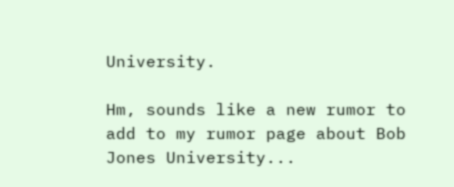University.

Hm, sounds like a new rumor to add to my rumor page about Bob Jones University...